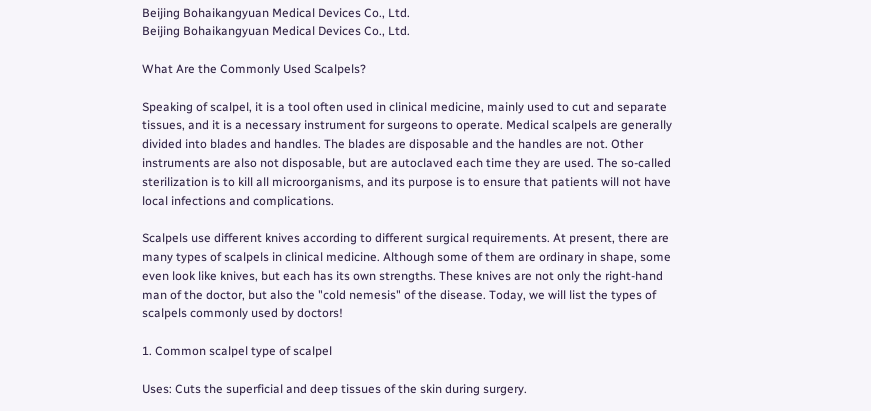Beijing Bohaikangyuan Medical Devices Co., Ltd.
Beijing Bohaikangyuan Medical Devices Co., Ltd.

What Are the Commonly Used Scalpels?

Speaking of scalpel, it is a tool often used in clinical medicine, mainly used to cut and separate tissues, and it is a necessary instrument for surgeons to operate. Medical scalpels are generally divided into blades and handles. The blades are disposable and the handles are not. Other instruments are also not disposable, but are autoclaved each time they are used. The so-called sterilization is to kill all microorganisms, and its purpose is to ensure that patients will not have local infections and complications.

Scalpels use different knives according to different surgical requirements. At present, there are many types of scalpels in clinical medicine. Although some of them are ordinary in shape, some even look like knives, but each has its own strengths. These knives are not only the right-hand man of the doctor, but also the "cold nemesis" of the disease. Today, we will list the types of scalpels commonly used by doctors!

1. Common scalpel type of scalpel

Uses: Cuts the superficial and deep tissues of the skin during surgery.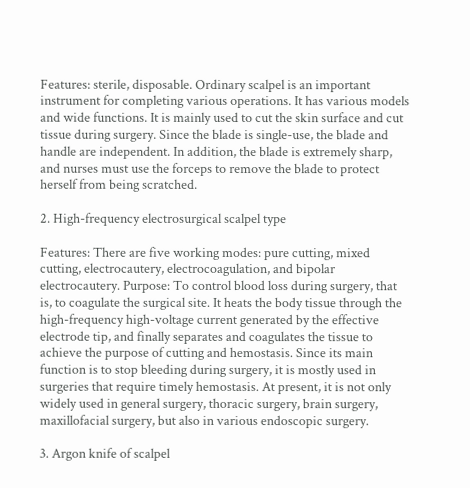Features: sterile, disposable. Ordinary scalpel is an important instrument for completing various operations. It has various models and wide functions. It is mainly used to cut the skin surface and cut tissue during surgery. Since the blade is single-use, the blade and handle are independent. In addition, the blade is extremely sharp, and nurses must use the forceps to remove the blade to protect herself from being scratched.

2. High-frequency electrosurgical scalpel type

Features: There are five working modes: pure cutting, mixed cutting, electrocautery, electrocoagulation, and bipolar electrocautery. Purpose: To control blood loss during surgery, that is, to coagulate the surgical site. It heats the body tissue through the high-frequency high-voltage current generated by the effective electrode tip, and finally separates and coagulates the tissue to achieve the purpose of cutting and hemostasis. Since its main function is to stop bleeding during surgery, it is mostly used in surgeries that require timely hemostasis. At present, it is not only widely used in general surgery, thoracic surgery, brain surgery, maxillofacial surgery, but also in various endoscopic surgery.

3. Argon knife of scalpel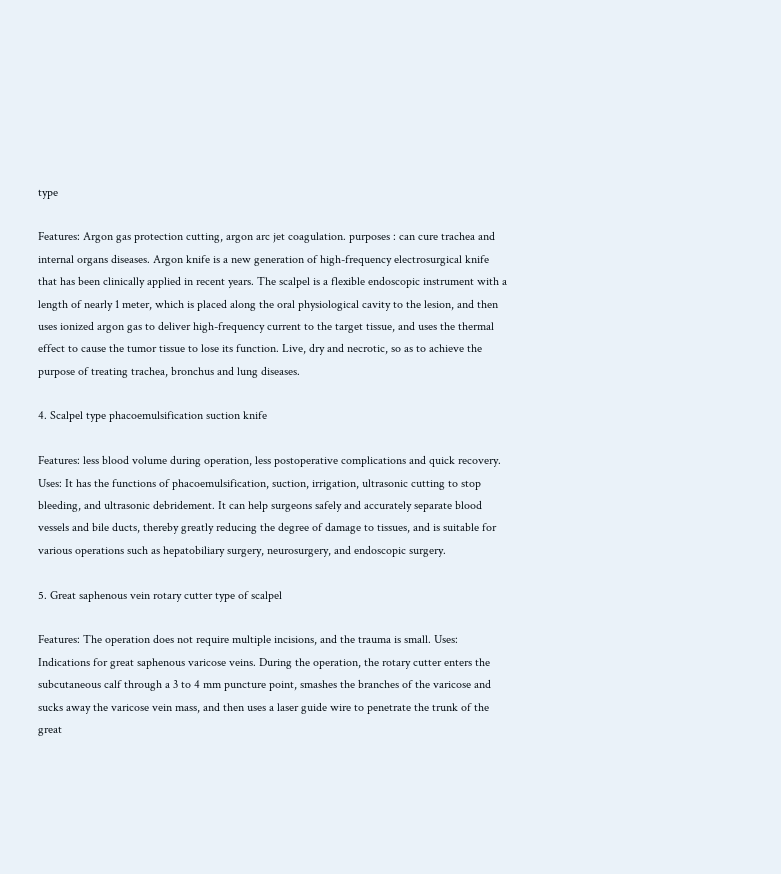type

Features: Argon gas protection cutting, argon arc jet coagulation. purposes : can cure trachea and internal organs diseases. Argon knife is a new generation of high-frequency electrosurgical knife that has been clinically applied in recent years. The scalpel is a flexible endoscopic instrument with a length of nearly 1 meter, which is placed along the oral physiological cavity to the lesion, and then uses ionized argon gas to deliver high-frequency current to the target tissue, and uses the thermal effect to cause the tumor tissue to lose its function. Live, dry and necrotic, so as to achieve the purpose of treating trachea, bronchus and lung diseases.

4. Scalpel type phacoemulsification suction knife

Features: less blood volume during operation, less postoperative complications and quick recovery. Uses: It has the functions of phacoemulsification, suction, irrigation, ultrasonic cutting to stop bleeding, and ultrasonic debridement. It can help surgeons safely and accurately separate blood vessels and bile ducts, thereby greatly reducing the degree of damage to tissues, and is suitable for various operations such as hepatobiliary surgery, neurosurgery, and endoscopic surgery.

5. Great saphenous vein rotary cutter type of scalpel

Features: The operation does not require multiple incisions, and the trauma is small. Uses: Indications for great saphenous varicose veins. During the operation, the rotary cutter enters the subcutaneous calf through a 3 to 4 mm puncture point, smashes the branches of the varicose and sucks away the varicose vein mass, and then uses a laser guide wire to penetrate the trunk of the great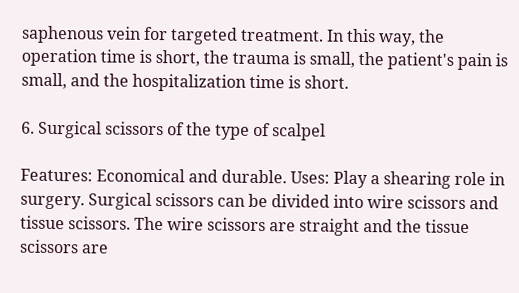saphenous vein for targeted treatment. In this way, the operation time is short, the trauma is small, the patient's pain is small, and the hospitalization time is short.

6. Surgical scissors of the type of scalpel

Features: Economical and durable. Uses: Play a shearing role in surgery. Surgical scissors can be divided into wire scissors and tissue scissors. The wire scissors are straight and the tissue scissors are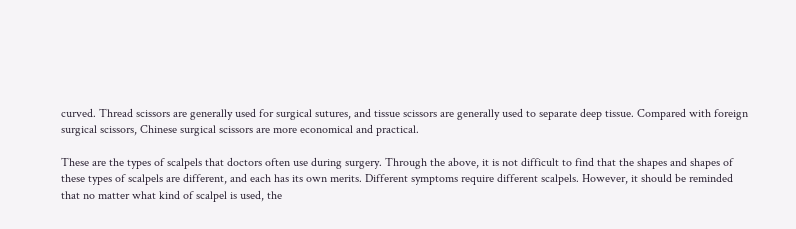curved. Thread scissors are generally used for surgical sutures, and tissue scissors are generally used to separate deep tissue. Compared with foreign surgical scissors, Chinese surgical scissors are more economical and practical.

These are the types of scalpels that doctors often use during surgery. Through the above, it is not difficult to find that the shapes and shapes of these types of scalpels are different, and each has its own merits. Different symptoms require different scalpels. However, it should be reminded that no matter what kind of scalpel is used, the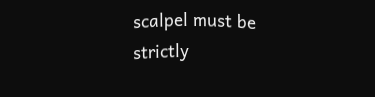scalpel must be strictly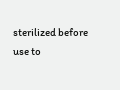sterilized before use to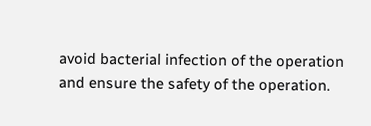avoid bacterial infection of the operation and ensure the safety of the operation.